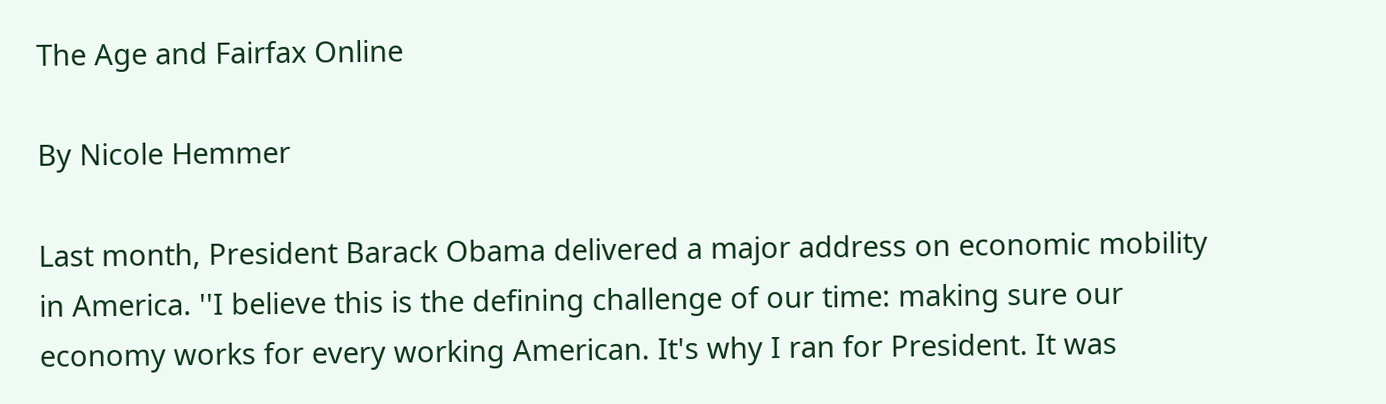The Age and Fairfax Online

By Nicole Hemmer

Last month, President Barack Obama delivered a major address on economic mobility in America. ''I believe this is the defining challenge of our time: making sure our economy works for every working American. It's why I ran for President. It was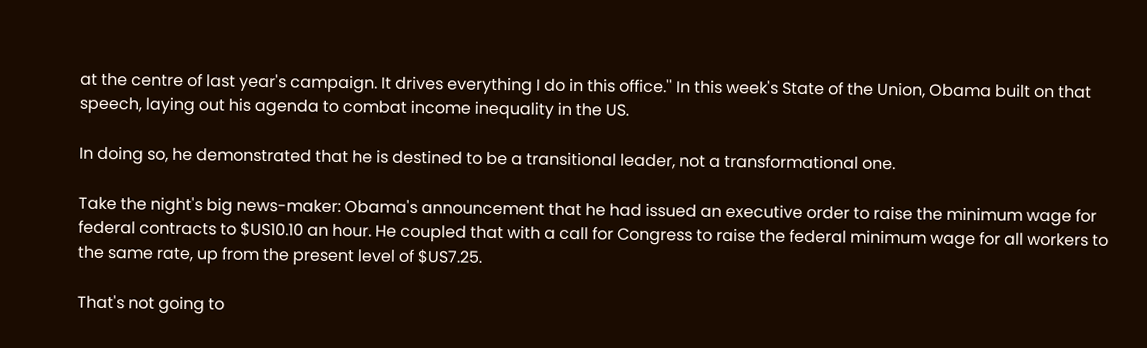at the centre of last year's campaign. It drives everything I do in this office.'' In this week's State of the Union, Obama built on that speech, laying out his agenda to combat income inequality in the US.

In doing so, he demonstrated that he is destined to be a transitional leader, not a transformational one.

Take the night's big news-maker: Obama's announcement that he had issued an executive order to raise the minimum wage for federal contracts to $US10.10 an hour. He coupled that with a call for Congress to raise the federal minimum wage for all workers to the same rate, up from the present level of $US7.25.

That's not going to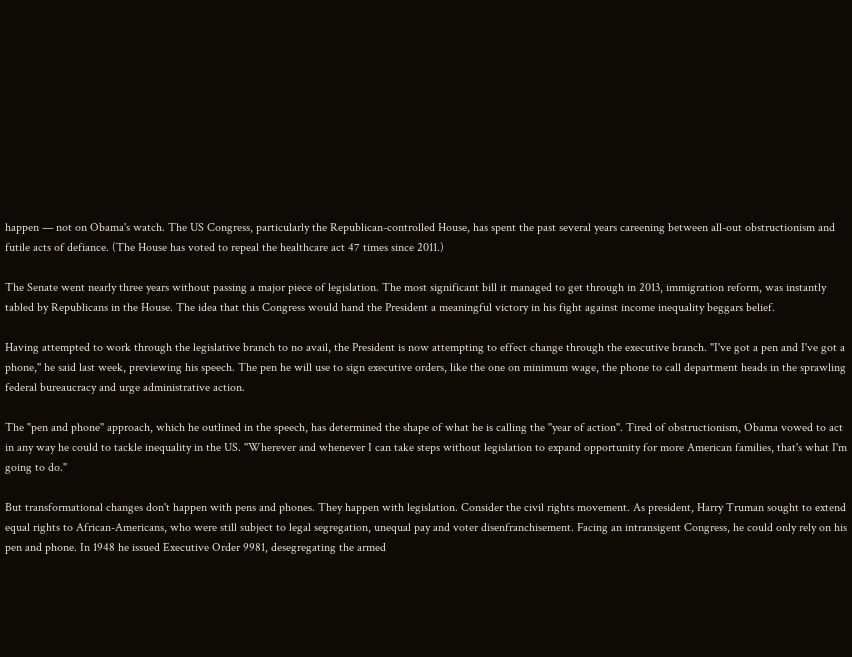happen — not on Obama's watch. The US Congress, particularly the Republican-controlled House, has spent the past several years careening between all-out obstructionism and futile acts of defiance. (The House has voted to repeal the healthcare act 47 times since 2011.)

The Senate went nearly three years without passing a major piece of legislation. The most significant bill it managed to get through in 2013, immigration reform, was instantly tabled by Republicans in the House. The idea that this Congress would hand the President a meaningful victory in his fight against income inequality beggars belief.

Having attempted to work through the legislative branch to no avail, the President is now attempting to effect change through the executive branch. ''I've got a pen and I've got a phone,'' he said last week, previewing his speech. The pen he will use to sign executive orders, like the one on minimum wage, the phone to call department heads in the sprawling federal bureaucracy and urge administrative action.

The ''pen and phone'' approach, which he outlined in the speech, has determined the shape of what he is calling the ''year of action''. Tired of obstructionism, Obama vowed to act in any way he could to tackle inequality in the US. ''Wherever and whenever I can take steps without legislation to expand opportunity for more American families, that's what I'm going to do.''

But transformational changes don't happen with pens and phones. They happen with legislation. Consider the civil rights movement. As president, Harry Truman sought to extend equal rights to African-Americans, who were still subject to legal segregation, unequal pay and voter disenfranchisement. Facing an intransigent Congress, he could only rely on his pen and phone. In 1948 he issued Executive Order 9981, desegregating the armed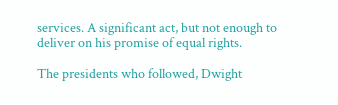services. A significant act, but not enough to deliver on his promise of equal rights.

The presidents who followed, Dwight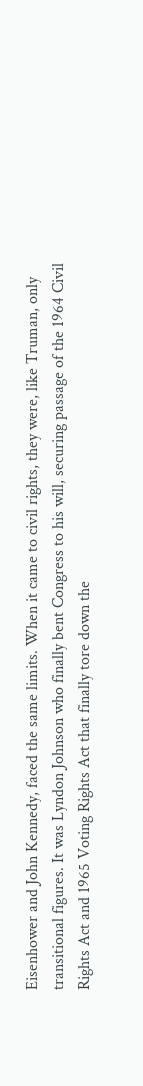Eisenhower and John Kennedy, faced the same limits. When it came to civil rights, they were, like Truman, only transitional figures. It was Lyndon Johnson who finally bent Congress to his will, securing passage of the 1964 Civil Rights Act and 1965 Voting Rights Act that finally tore down the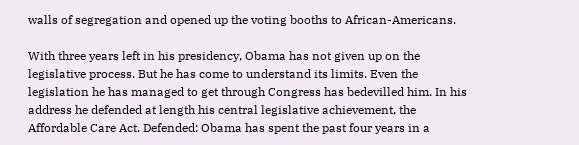walls of segregation and opened up the voting booths to African-Americans.

With three years left in his presidency, Obama has not given up on the legislative process. But he has come to understand its limits. Even the legislation he has managed to get through Congress has bedevilled him. In his address he defended at length his central legislative achievement, the Affordable Care Act. Defended: Obama has spent the past four years in a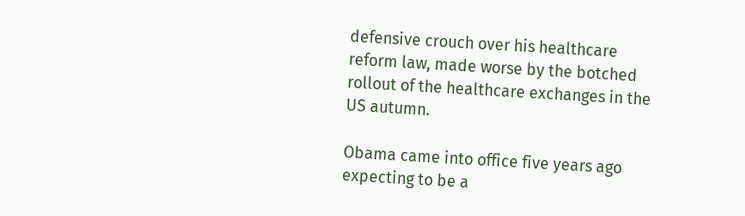defensive crouch over his healthcare reform law, made worse by the botched rollout of the healthcare exchanges in the US autumn.

Obama came into office five years ago expecting to be a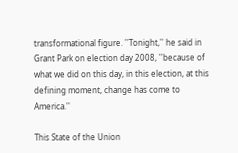transformational figure. ''Tonight,'' he said in Grant Park on election day 2008, ''because of what we did on this day, in this election, at this defining moment, change has come to America.''

This State of the Union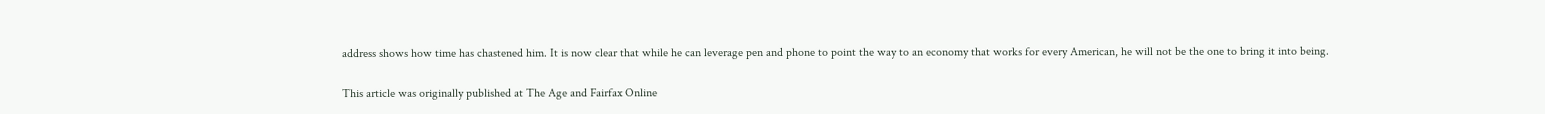address shows how time has chastened him. It is now clear that while he can leverage pen and phone to point the way to an economy that works for every American, he will not be the one to bring it into being.

This article was originally published at The Age and Fairfax Online